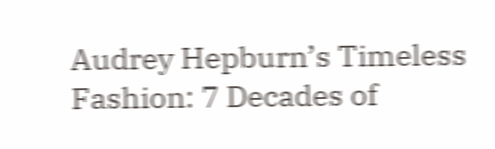Audrey Hepburn’s Timeless Fashion: 7 Decades of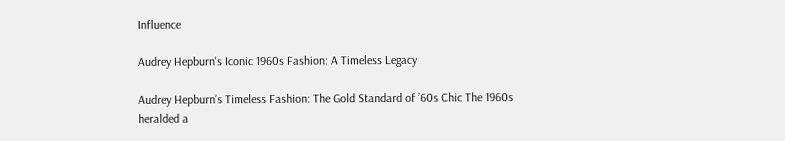Influence

Audrey Hepburn's Iconic 1960s Fashion: A Timeless Legacy

Audrey Hepburn’s Timeless Fashion: The Gold Standard of ’60s Chic The 1960s heralded a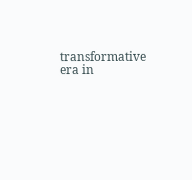transformative era in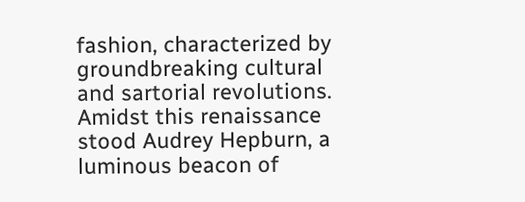fashion, characterized by groundbreaking cultural and sartorial revolutions. Amidst this renaissance stood Audrey Hepburn, a luminous beacon of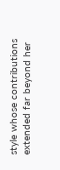style whose contributions extended far beyond her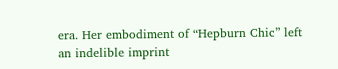era. Her embodiment of “Hepburn Chic” left an indelible imprint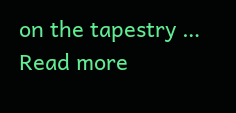on the tapestry … Read more